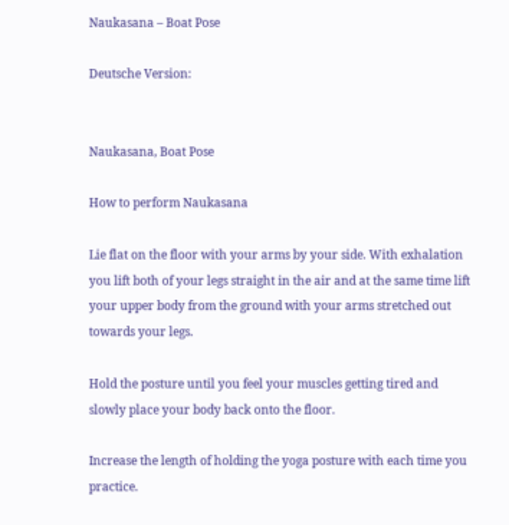Naukasana – Boat Pose

Deutsche Version:


Naukasana, Boat Pose

How to perform Naukasana

Lie flat on the floor with your arms by your side. With exhalation you lift both of your legs straight in the air and at the same time lift your upper body from the ground with your arms stretched out towards your legs.

Hold the posture until you feel your muscles getting tired and slowly place your body back onto the floor.

Increase the length of holding the yoga posture with each time you practice.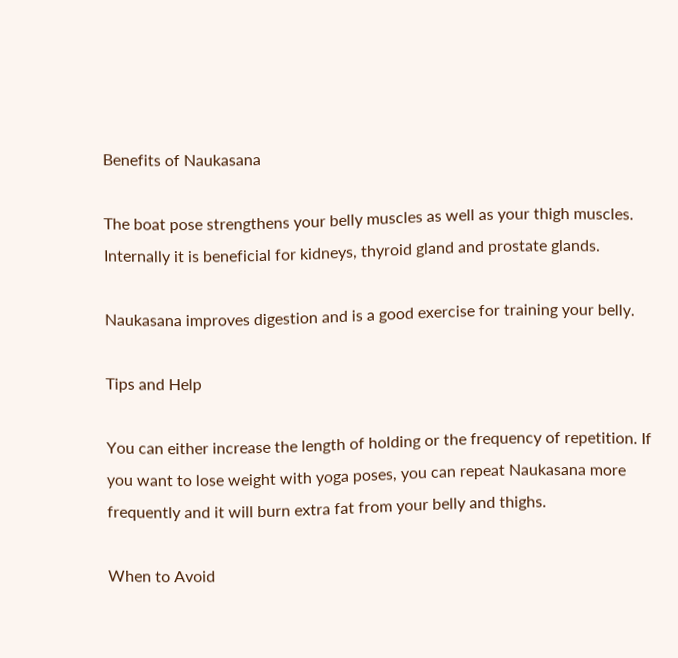Benefits of Naukasana

The boat pose strengthens your belly muscles as well as your thigh muscles. Internally it is beneficial for kidneys, thyroid gland and prostate glands.

Naukasana improves digestion and is a good exercise for training your belly.

Tips and Help

You can either increase the length of holding or the frequency of repetition. If you want to lose weight with yoga poses, you can repeat Naukasana more frequently and it will burn extra fat from your belly and thighs.

When to Avoid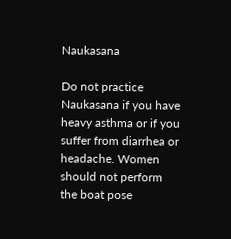Naukasana

Do not practice Naukasana if you have heavy asthma or if you suffer from diarrhea or headache. Women should not perform the boat pose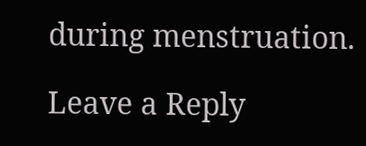during menstruation.

Leave a Reply